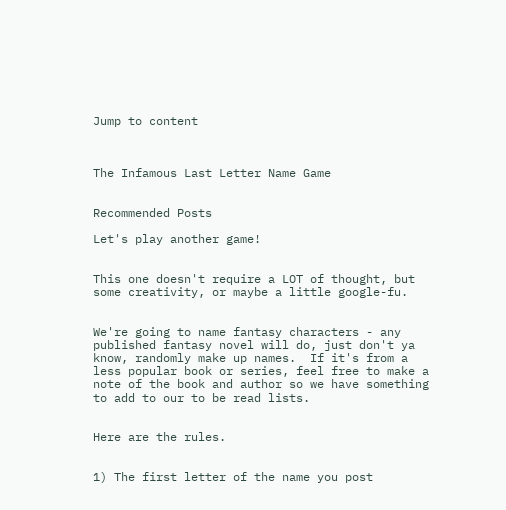Jump to content



The Infamous Last Letter Name Game


Recommended Posts

Let's play another game!


This one doesn't require a LOT of thought, but some creativity, or maybe a little google-fu.


We're going to name fantasy characters - any published fantasy novel will do, just don't ya know, randomly make up names.  If it's from a less popular book or series, feel free to make a note of the book and author so we have something to add to our to be read lists.


Here are the rules.


1) The first letter of the name you post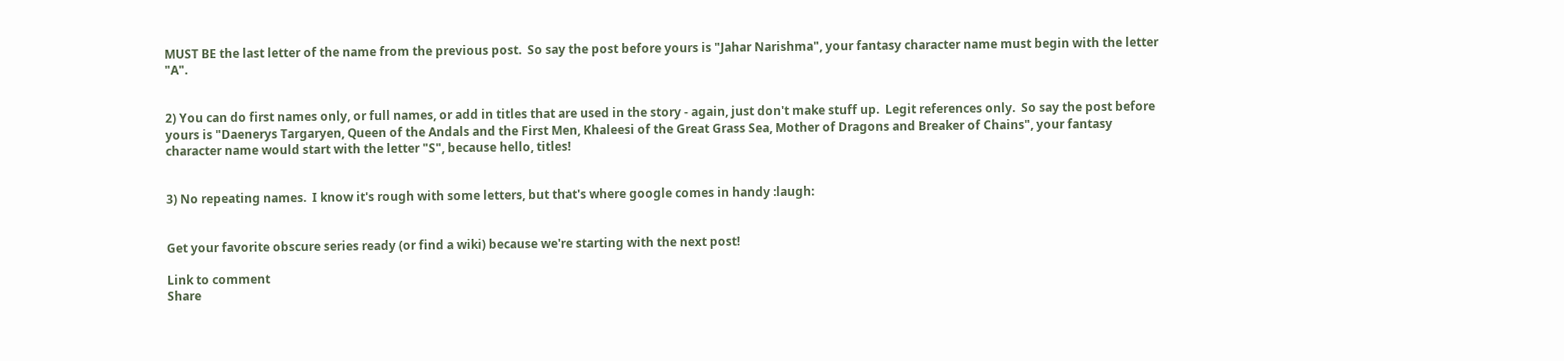MUST BE the last letter of the name from the previous post.  So say the post before yours is "Jahar Narishma", your fantasy character name must begin with the letter "A".


2) You can do first names only, or full names, or add in titles that are used in the story - again, just don't make stuff up.  Legit references only.  So say the post before yours is "Daenerys Targaryen, Queen of the Andals and the First Men, Khaleesi of the Great Grass Sea, Mother of Dragons and Breaker of Chains", your fantasy character name would start with the letter "S", because hello, titles!


3) No repeating names.  I know it's rough with some letters, but that's where google comes in handy :laugh:


Get your favorite obscure series ready (or find a wiki) because we're starting with the next post!

Link to comment
Share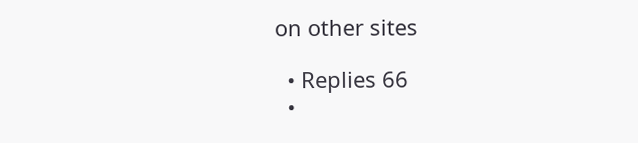on other sites

  • Replies 66
  •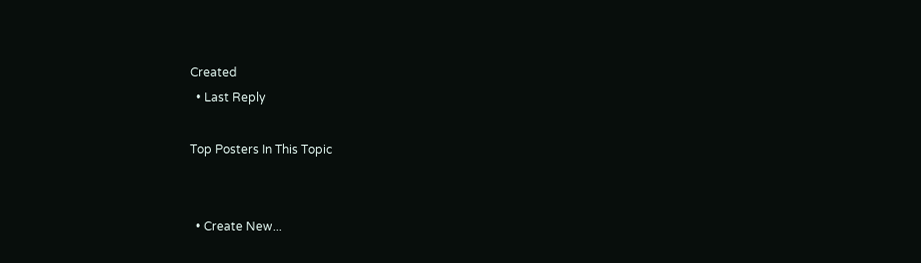Created
  • Last Reply

Top Posters In This Topic


  • Create New...